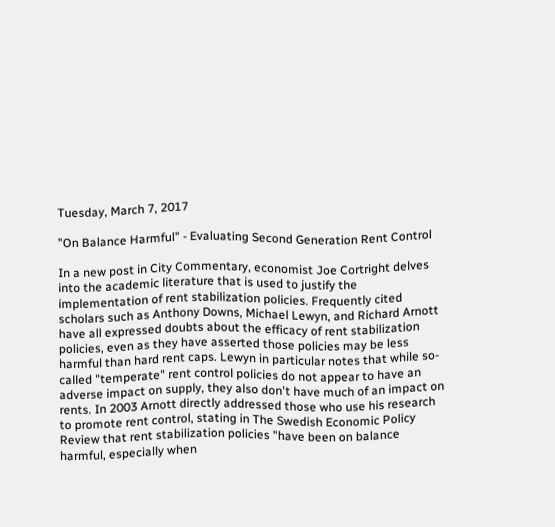Tuesday, March 7, 2017

"On Balance Harmful" - Evaluating Second Generation Rent Control

In a new post in City Commentary, economist Joe Cortright delves into the academic literature that is used to justify the implementation of rent stabilization policies. Frequently cited scholars such as Anthony Downs, Michael Lewyn, and Richard Arnott have all expressed doubts about the efficacy of rent stabilization policies, even as they have asserted those policies may be less harmful than hard rent caps. Lewyn in particular notes that while so-called "temperate" rent control policies do not appear to have an adverse impact on supply, they also don't have much of an impact on rents. In 2003 Arnott directly addressed those who use his research to promote rent control, stating in The Swedish Economic Policy Review that rent stabilization policies "have been on balance harmful, especially when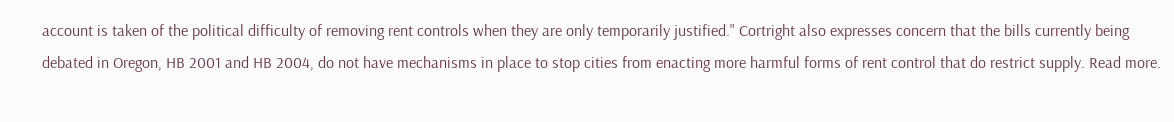account is taken of the political difficulty of removing rent controls when they are only temporarily justified." Cortright also expresses concern that the bills currently being debated in Oregon, HB 2001 and HB 2004, do not have mechanisms in place to stop cities from enacting more harmful forms of rent control that do restrict supply. Read more.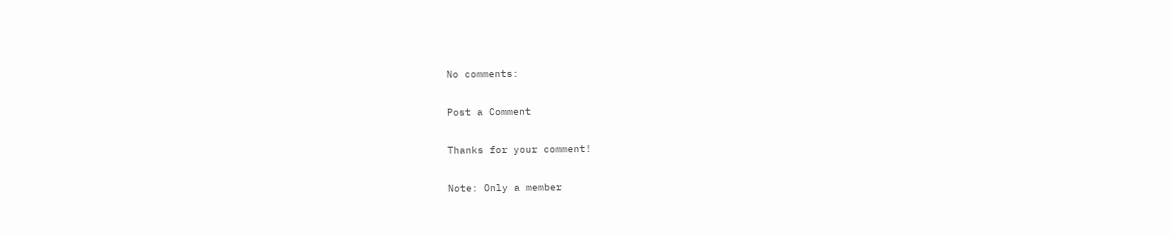No comments:

Post a Comment

Thanks for your comment!

Note: Only a member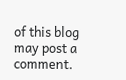of this blog may post a comment.